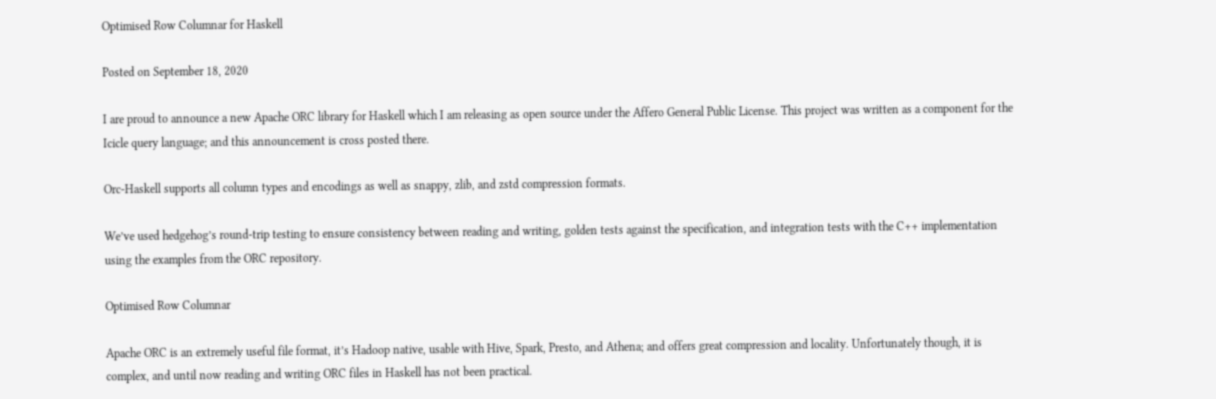Optimised Row Columnar for Haskell

Posted on September 18, 2020

I are proud to announce a new Apache ORC library for Haskell which I am releasing as open source under the Affero General Public License. This project was written as a component for the Icicle query language; and this announcement is cross posted there.

Orc-Haskell supports all column types and encodings as well as snappy, zlib, and zstd compression formats.

We’ve used hedgehog’s round-trip testing to ensure consistency between reading and writing, golden tests against the specification, and integration tests with the C++ implementation using the examples from the ORC repository.

Optimised Row Columnar

Apache ORC is an extremely useful file format, it’s Hadoop native, usable with Hive, Spark, Presto, and Athena; and offers great compression and locality. Unfortunately though, it is complex, and until now reading and writing ORC files in Haskell has not been practical.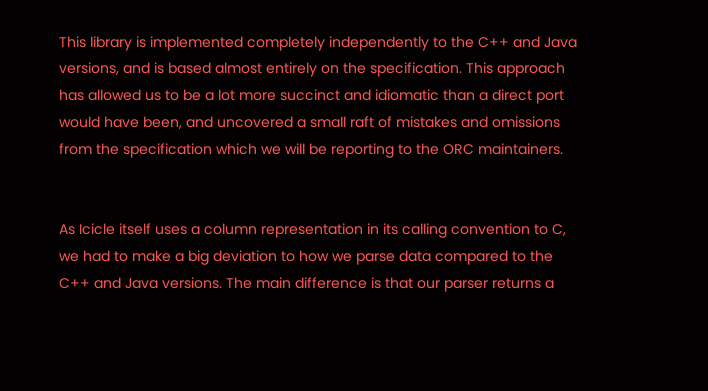This library is implemented completely independently to the C++ and Java versions, and is based almost entirely on the specification. This approach has allowed us to be a lot more succinct and idiomatic than a direct port would have been, and uncovered a small raft of mistakes and omissions from the specification which we will be reporting to the ORC maintainers.


As Icicle itself uses a column representation in its calling convention to C, we had to make a big deviation to how we parse data compared to the C++ and Java versions. The main difference is that our parser returns a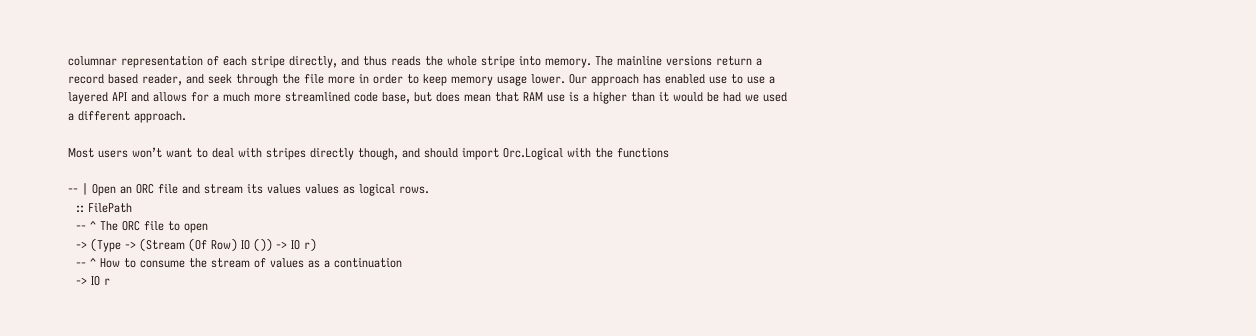columnar representation of each stripe directly, and thus reads the whole stripe into memory. The mainline versions return a record based reader, and seek through the file more in order to keep memory usage lower. Our approach has enabled use to use a layered API and allows for a much more streamlined code base, but does mean that RAM use is a higher than it would be had we used a different approach.

Most users won’t want to deal with stripes directly though, and should import Orc.Logical with the functions

-- | Open an ORC file and stream its values values as logical rows.
  :: FilePath
  -- ^ The ORC file to open
  -> (Type -> (Stream (Of Row) IO ()) -> IO r)
  -- ^ How to consume the stream of values as a continuation
  -> IO r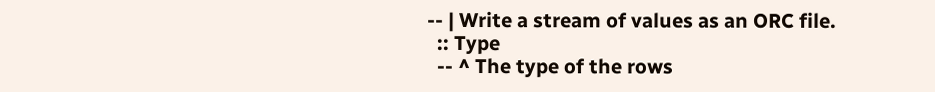-- | Write a stream of values as an ORC file.
  :: Type
  -- ^ The type of the rows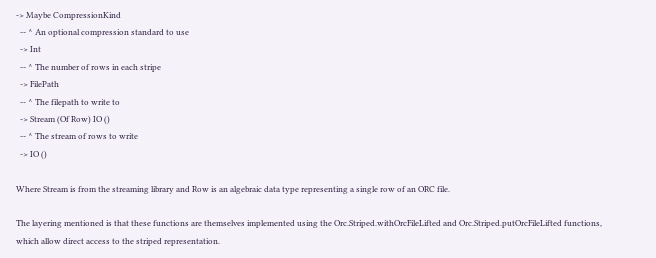-> Maybe CompressionKind
  -- ^ An optional compression standard to use
  -> Int
  -- ^ The number of rows in each stripe
  -> FilePath
  -- ^ The filepath to write to
  -> Stream (Of Row) IO ()
  -- ^ The stream of rows to write
  -> IO ()

Where Stream is from the streaming library and Row is an algebraic data type representing a single row of an ORC file.

The layering mentioned is that these functions are themselves implemented using the Orc.Striped.withOrcFileLifted and Orc.Striped.putOrcFileLifted functions, which allow direct access to the striped representation.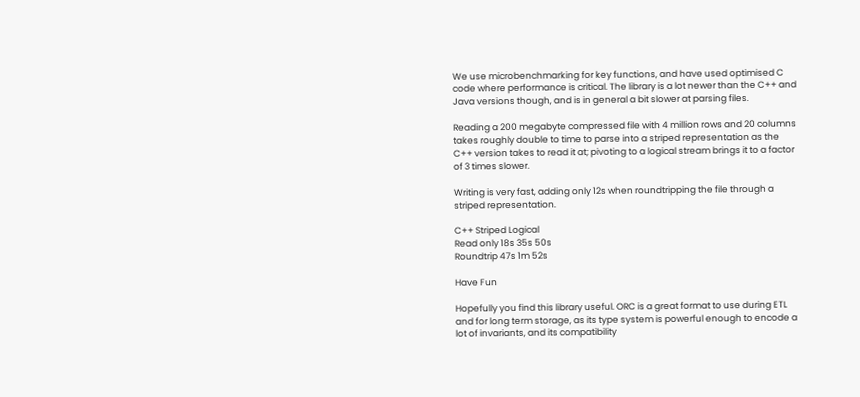We use microbenchmarking for key functions, and have used optimised C code where performance is critical. The library is a lot newer than the C++ and Java versions though, and is in general a bit slower at parsing files.

Reading a 200 megabyte compressed file with 4 million rows and 20 columns takes roughly double to time to parse into a striped representation as the C++ version takes to read it at; pivoting to a logical stream brings it to a factor of 3 times slower.

Writing is very fast, adding only 12s when roundtripping the file through a striped representation.

C++ Striped Logical
Read only 18s 35s 50s
Roundtrip 47s 1m 52s

Have Fun

Hopefully you find this library useful. ORC is a great format to use during ETL and for long term storage, as its type system is powerful enough to encode a lot of invariants, and its compatibility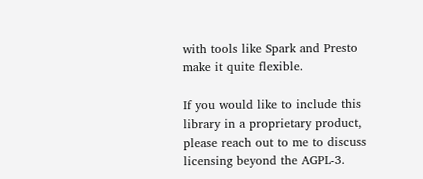with tools like Spark and Presto make it quite flexible.

If you would like to include this library in a proprietary product, please reach out to me to discuss licensing beyond the AGPL-3.